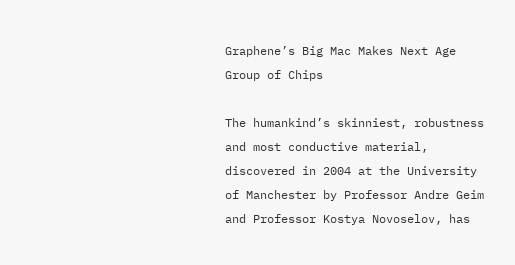Graphene’s Big Mac Makes Next Age Group of Chips

The humankind’s skinniest, robustness and most conductive material, discovered in 2004 at the University of Manchester by Professor Andre Geim and Professor Kostya Novoselov, has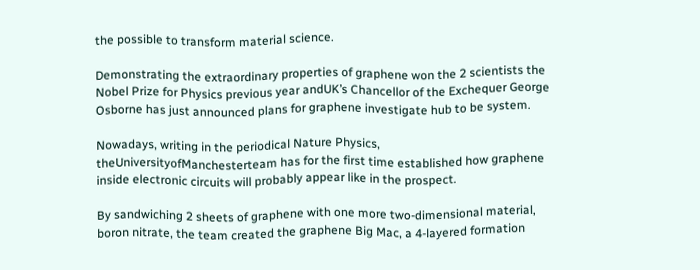the possible to transform material science.

Demonstrating the extraordinary properties of graphene won the 2 scientists the Nobel Prize for Physics previous year andUK’s Chancellor of the Exchequer George Osborne has just announced plans for graphene investigate hub to be system.

Nowadays, writing in the periodical Nature Physics, theUniversityofManchesterteam has for the first time established how graphene inside electronic circuits will probably appear like in the prospect.

By sandwiching 2 sheets of graphene with one more two-dimensional material, boron nitrate, the team created the graphene Big Mac, a 4-layered formation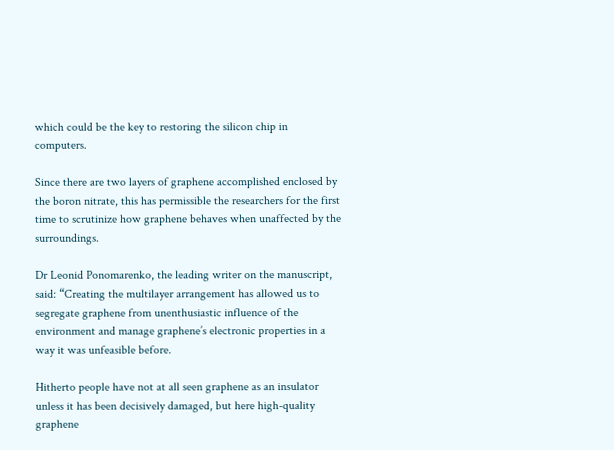which could be the key to restoring the silicon chip in computers.

Since there are two layers of graphene accomplished enclosed by the boron nitrate, this has permissible the researchers for the first time to scrutinize how graphene behaves when unaffected by the surroundings.

Dr Leonid Ponomarenko, the leading writer on the manuscript, said: “Creating the multilayer arrangement has allowed us to segregate graphene from unenthusiastic influence of the environment and manage graphene’s electronic properties in a way it was unfeasible before.

Hitherto people have not at all seen graphene as an insulator unless it has been decisively damaged, but here high-quality graphene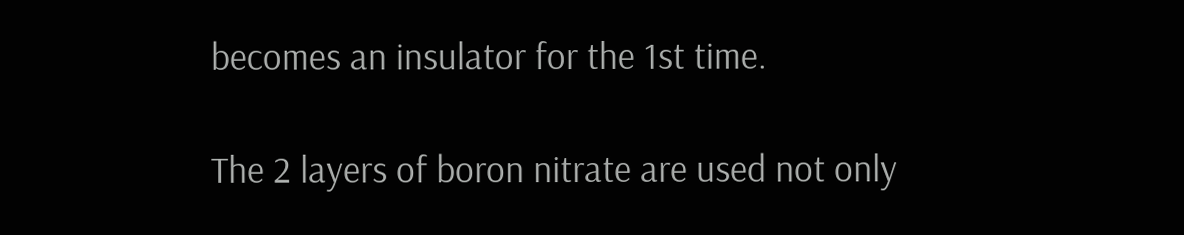becomes an insulator for the 1st time.

The 2 layers of boron nitrate are used not only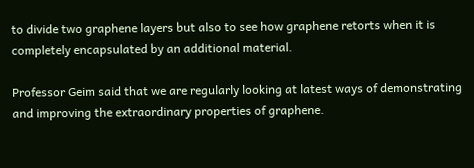to divide two graphene layers but also to see how graphene retorts when it is completely encapsulated by an additional material.

Professor Geim said that we are regularly looking at latest ways of demonstrating and improving the extraordinary properties of graphene.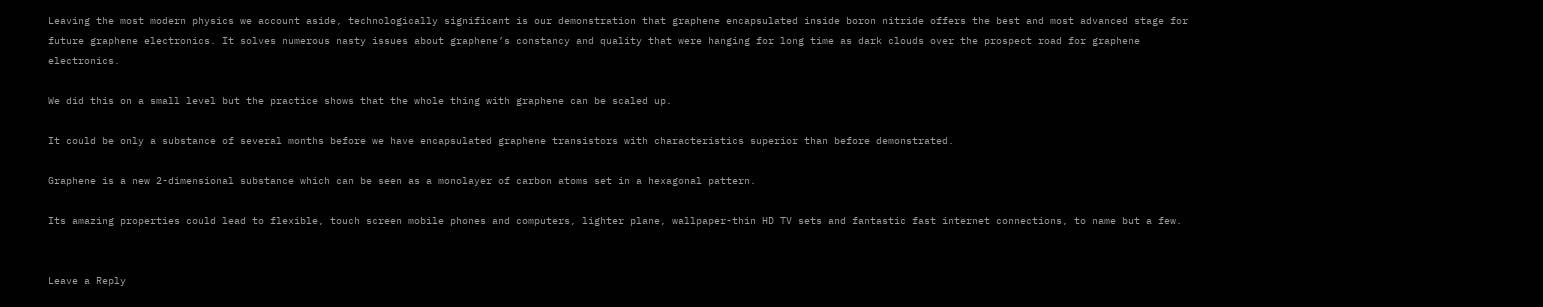Leaving the most modern physics we account aside, technologically significant is our demonstration that graphene encapsulated inside boron nitride offers the best and most advanced stage for future graphene electronics. It solves numerous nasty issues about graphene’s constancy and quality that were hanging for long time as dark clouds over the prospect road for graphene electronics.

We did this on a small level but the practice shows that the whole thing with graphene can be scaled up.

It could be only a substance of several months before we have encapsulated graphene transistors with characteristics superior than before demonstrated.

Graphene is a new 2-dimensional substance which can be seen as a monolayer of carbon atoms set in a hexagonal pattern.

Its amazing properties could lead to flexible, touch screen mobile phones and computers, lighter plane, wallpaper-thin HD TV sets and fantastic fast internet connections, to name but a few.


Leave a Reply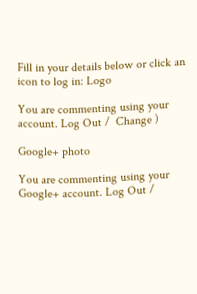Fill in your details below or click an icon to log in: Logo

You are commenting using your account. Log Out /  Change )

Google+ photo

You are commenting using your Google+ account. Log Out /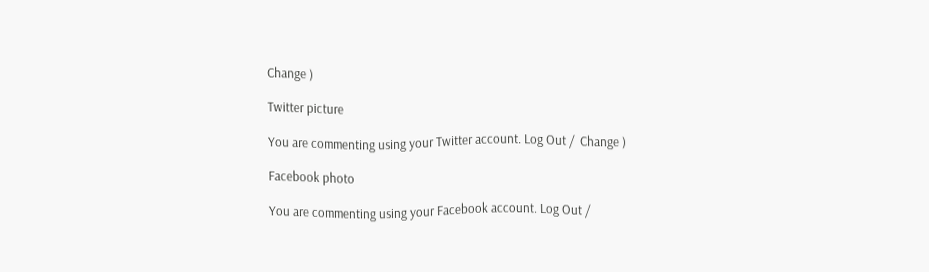Change )

Twitter picture

You are commenting using your Twitter account. Log Out /  Change )

Facebook photo

You are commenting using your Facebook account. Log Out /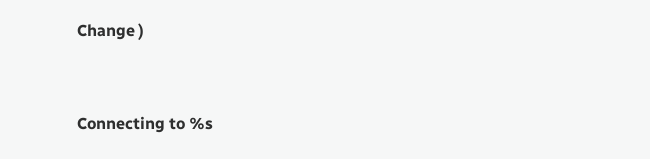Change )


Connecting to %s